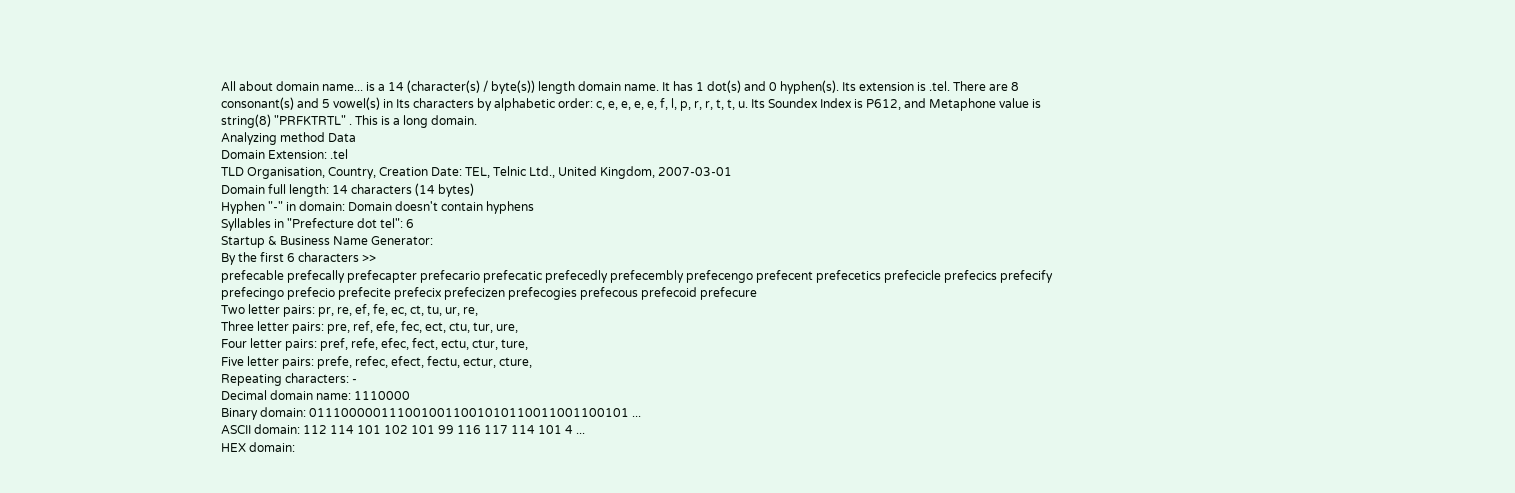All about domain name... is a 14 (character(s) / byte(s)) length domain name. It has 1 dot(s) and 0 hyphen(s). Its extension is .tel. There are 8 consonant(s) and 5 vowel(s) in Its characters by alphabetic order: c, e, e, e, e, f, l, p, r, r, t, t, u. Its Soundex Index is P612, and Metaphone value is string(8) "PRFKTRTL" . This is a long domain.
Analyzing method Data
Domain Extension: .tel
TLD Organisation, Country, Creation Date: TEL, Telnic Ltd., United Kingdom, 2007-03-01
Domain full length: 14 characters (14 bytes)
Hyphen "-" in domain: Domain doesn't contain hyphens
Syllables in "Prefecture dot tel": 6
Startup & Business Name Generator:
By the first 6 characters >>
prefecable prefecally prefecapter prefecario prefecatic prefecedly prefecembly prefecengo prefecent prefecetics prefecicle prefecics prefecify prefecingo prefecio prefecite prefecix prefecizen prefecogies prefecous prefecoid prefecure
Two letter pairs: pr, re, ef, fe, ec, ct, tu, ur, re,
Three letter pairs: pre, ref, efe, fec, ect, ctu, tur, ure,
Four letter pairs: pref, refe, efec, fect, ectu, ctur, ture,
Five letter pairs: prefe, refec, efect, fectu, ectur, cture,
Repeating characters: -
Decimal domain name: 1110000
Binary domain: 0111000001110010011001010110011001100101 ...
ASCII domain: 112 114 101 102 101 99 116 117 114 101 4 ...
HEX domain: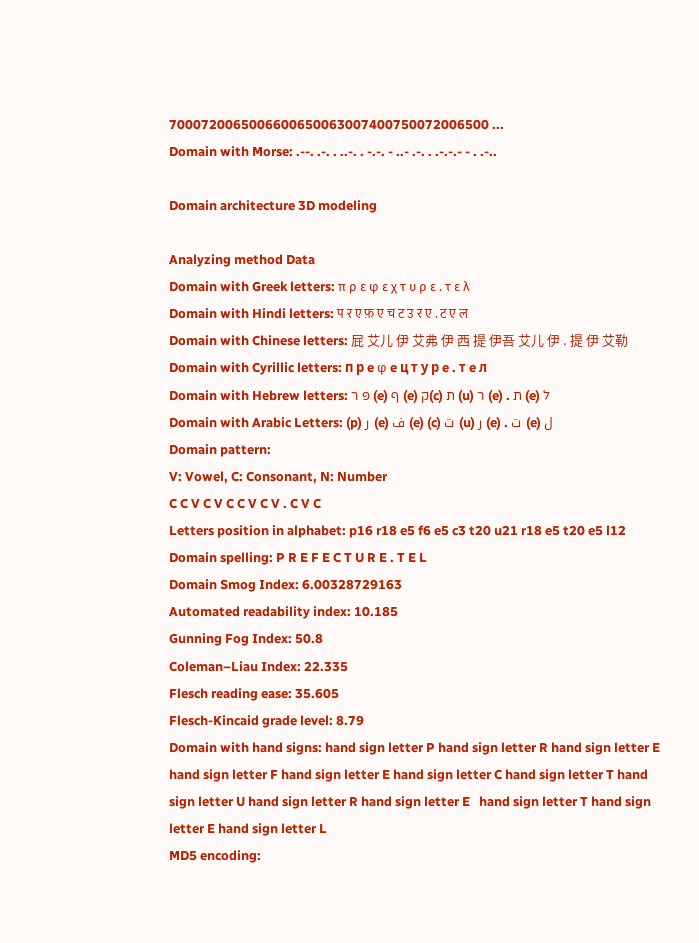7000720065006600650063007400750072006500 ...
Domain with Morse: .--. .-. . ..-. . -.-. - ..- .-. . .-.-.- - . .-..

Domain architecture 3D modeling

Analyzing method Data
Domain with Greek letters: π ρ ε φ ε χ τ υ ρ ε . τ ε λ
Domain with Hindi letters: प र ए फ़ ए च ट उ र ए . ट ए ल
Domain with Chinese letters: 屁 艾儿 伊 艾弗 伊 西 提 伊吾 艾儿 伊 . 提 伊 艾勒
Domain with Cyrillic letters: п р e φ e ц т у р e . т e л
Domain with Hebrew letters: פּ ר (e) ף (e) ק(c) ת (u) ר (e) . ת (e) ל
Domain with Arabic Letters: (p) ر (e) ف (e) (c) ت (u) ر (e) . ت (e) ل
Domain pattern:
V: Vowel, C: Consonant, N: Number
C C V C V C C V C V . C V C
Letters position in alphabet: p16 r18 e5 f6 e5 c3 t20 u21 r18 e5 t20 e5 l12
Domain spelling: P R E F E C T U R E . T E L
Domain Smog Index: 6.00328729163
Automated readability index: 10.185
Gunning Fog Index: 50.8
Coleman–Liau Index: 22.335
Flesch reading ease: 35.605
Flesch-Kincaid grade level: 8.79
Domain with hand signs: hand sign letter P hand sign letter R hand sign letter E hand sign letter F hand sign letter E hand sign letter C hand sign letter T hand sign letter U hand sign letter R hand sign letter E   hand sign letter T hand sign letter E hand sign letter L
MD5 encoding: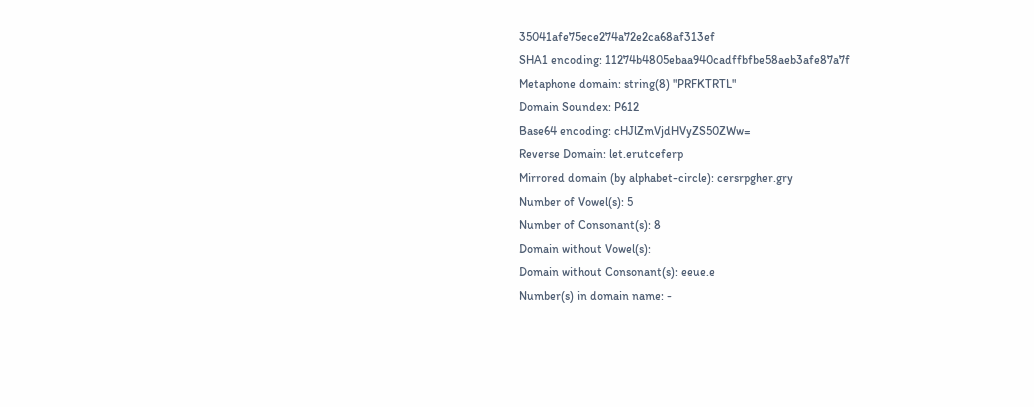35041afe75ece274a72e2ca68af313ef
SHA1 encoding: 11274b4805ebaa940cadffbfbe58aeb3afe87a7f
Metaphone domain: string(8) "PRFKTRTL"
Domain Soundex: P612
Base64 encoding: cHJlZmVjdHVyZS50ZWw=
Reverse Domain: let.erutceferp
Mirrored domain (by alphabet-circle): cersrpgher.gry
Number of Vowel(s): 5
Number of Consonant(s): 8
Domain without Vowel(s):
Domain without Consonant(s): eeue.e
Number(s) in domain name: -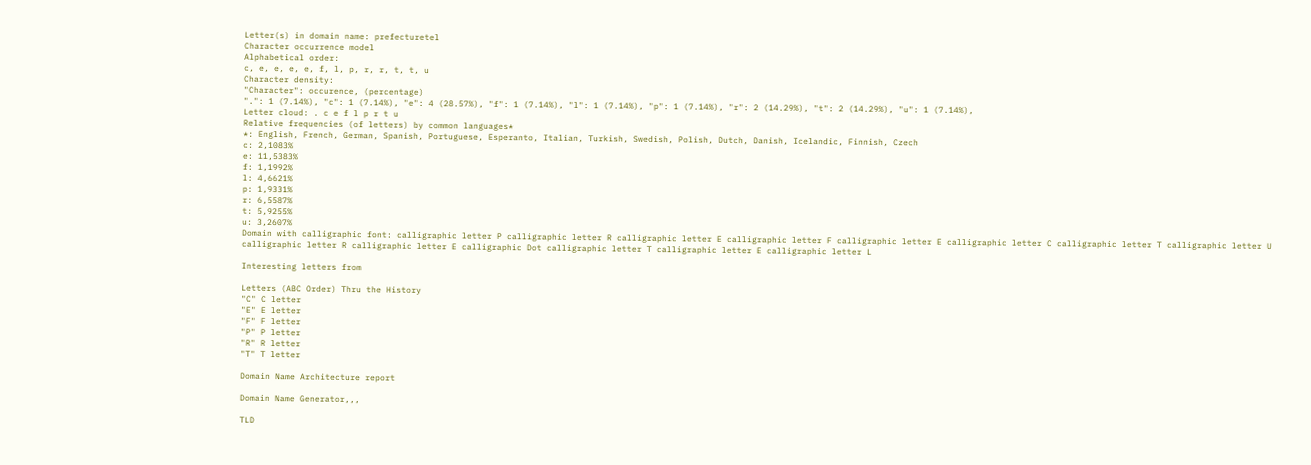Letter(s) in domain name: prefecturetel
Character occurrence model
Alphabetical order:
c, e, e, e, e, f, l, p, r, r, t, t, u
Character density:
"Character": occurence, (percentage)
".": 1 (7.14%), "c": 1 (7.14%), "e": 4 (28.57%), "f": 1 (7.14%), "l": 1 (7.14%), "p": 1 (7.14%), "r": 2 (14.29%), "t": 2 (14.29%), "u": 1 (7.14%),
Letter cloud: . c e f l p r t u
Relative frequencies (of letters) by common languages*
*: English, French, German, Spanish, Portuguese, Esperanto, Italian, Turkish, Swedish, Polish, Dutch, Danish, Icelandic, Finnish, Czech
c: 2,1083%
e: 11,5383%
f: 1,1992%
l: 4,6621%
p: 1,9331%
r: 6,5587%
t: 5,9255%
u: 3,2607%
Domain with calligraphic font: calligraphic letter P calligraphic letter R calligraphic letter E calligraphic letter F calligraphic letter E calligraphic letter C calligraphic letter T calligraphic letter U calligraphic letter R calligraphic letter E calligraphic Dot calligraphic letter T calligraphic letter E calligraphic letter L

Interesting letters from

Letters (ABC Order) Thru the History
"C" C letter
"E" E letter
"F" F letter
"P" P letter
"R" R letter
"T" T letter

Domain Name Architecture report

Domain Name Generator,,,

TLD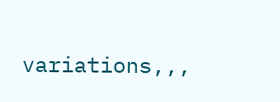variations,,,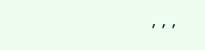,,,